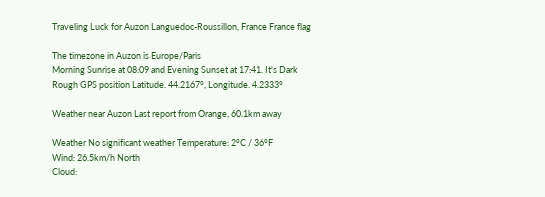Traveling Luck for Auzon Languedoc-Roussillon, France France flag

The timezone in Auzon is Europe/Paris
Morning Sunrise at 08:09 and Evening Sunset at 17:41. It's Dark
Rough GPS position Latitude. 44.2167°, Longitude. 4.2333°

Weather near Auzon Last report from Orange, 60.1km away

Weather No significant weather Temperature: 2°C / 36°F
Wind: 26.5km/h North
Cloud: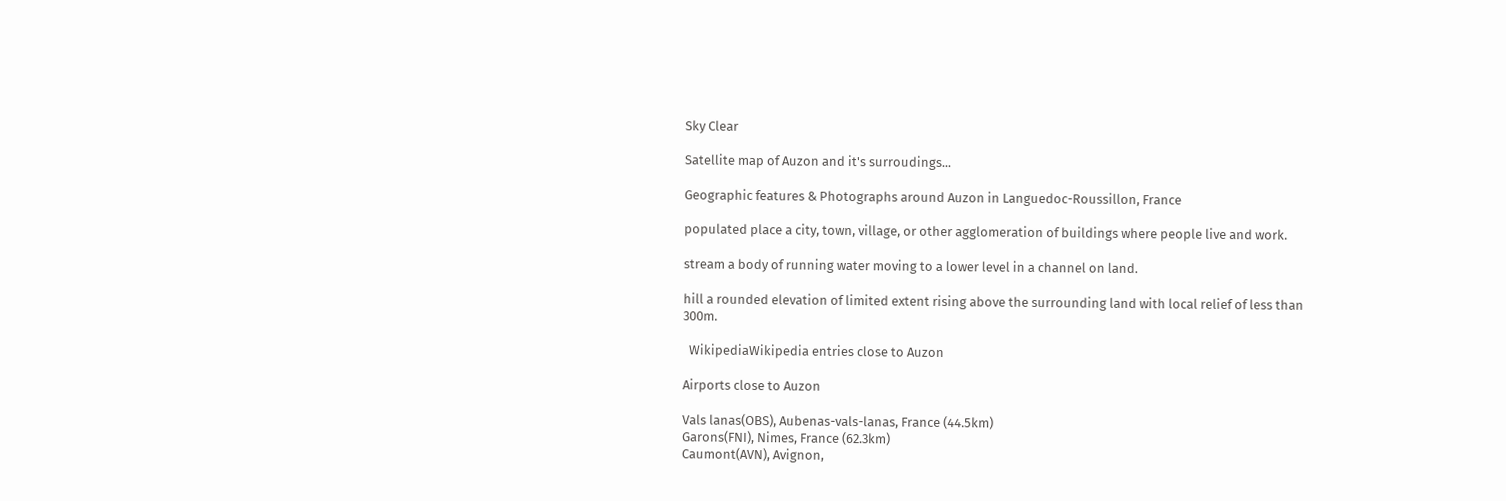Sky Clear

Satellite map of Auzon and it's surroudings...

Geographic features & Photographs around Auzon in Languedoc-Roussillon, France

populated place a city, town, village, or other agglomeration of buildings where people live and work.

stream a body of running water moving to a lower level in a channel on land.

hill a rounded elevation of limited extent rising above the surrounding land with local relief of less than 300m.

  WikipediaWikipedia entries close to Auzon

Airports close to Auzon

Vals lanas(OBS), Aubenas-vals-lanas, France (44.5km)
Garons(FNI), Nimes, France (62.3km)
Caumont(AVN), Avignon,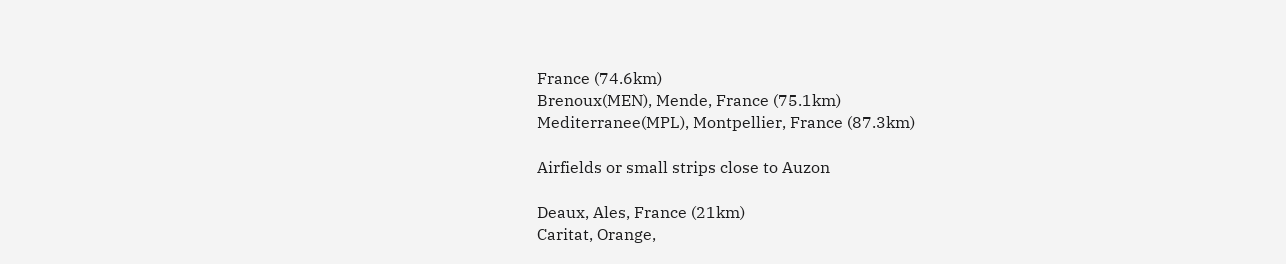France (74.6km)
Brenoux(MEN), Mende, France (75.1km)
Mediterranee(MPL), Montpellier, France (87.3km)

Airfields or small strips close to Auzon

Deaux, Ales, France (21km)
Caritat, Orange,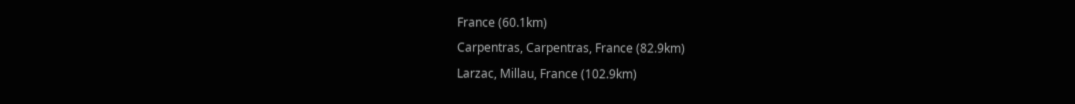France (60.1km)
Carpentras, Carpentras, France (82.9km)
Larzac, Millau, France (102.9km)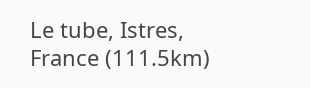Le tube, Istres, France (111.5km)